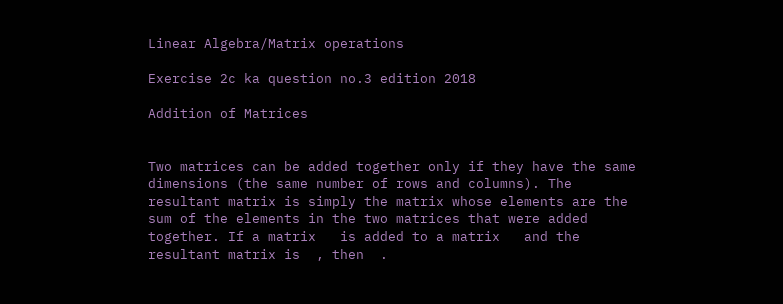Linear Algebra/Matrix operations

Exercise 2c ka question no.3 edition 2018

Addition of Matrices


Two matrices can be added together only if they have the same dimensions (the same number of rows and columns). The resultant matrix is simply the matrix whose elements are the sum of the elements in the two matrices that were added together. If a matrix   is added to a matrix   and the resultant matrix is  , then  .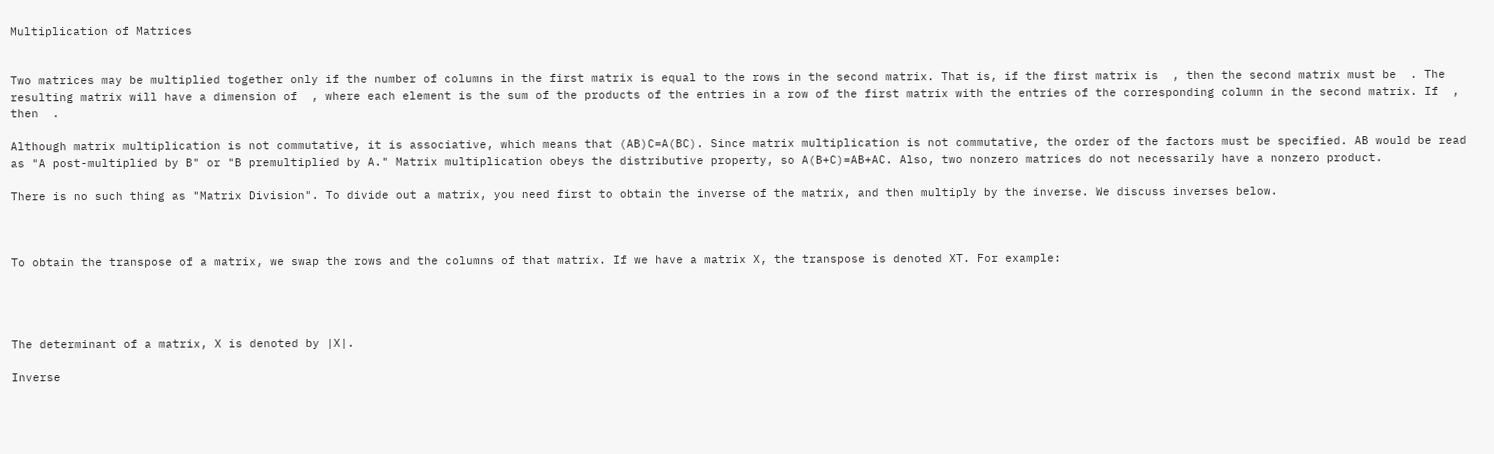Multiplication of Matrices


Two matrices may be multiplied together only if the number of columns in the first matrix is equal to the rows in the second matrix. That is, if the first matrix is  , then the second matrix must be  . The resulting matrix will have a dimension of  , where each element is the sum of the products of the entries in a row of the first matrix with the entries of the corresponding column in the second matrix. If  , then  .

Although matrix multiplication is not commutative, it is associative, which means that (AB)C=A(BC). Since matrix multiplication is not commutative, the order of the factors must be specified. AB would be read as "A post-multiplied by B" or "B premultiplied by A." Matrix multiplication obeys the distributive property, so A(B+C)=AB+AC. Also, two nonzero matrices do not necessarily have a nonzero product.

There is no such thing as "Matrix Division". To divide out a matrix, you need first to obtain the inverse of the matrix, and then multiply by the inverse. We discuss inverses below.



To obtain the transpose of a matrix, we swap the rows and the columns of that matrix. If we have a matrix X, the transpose is denoted XT. For example:




The determinant of a matrix, X is denoted by |X|.

Inverse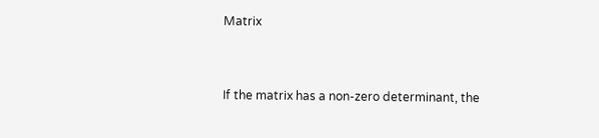Matrix


If the matrix has a non-zero determinant, the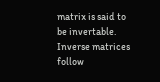matrix is said to be invertable. Inverse matrices follow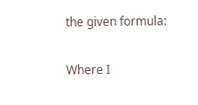the given formula:


Where I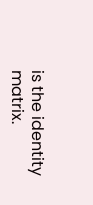is the identity matrix.